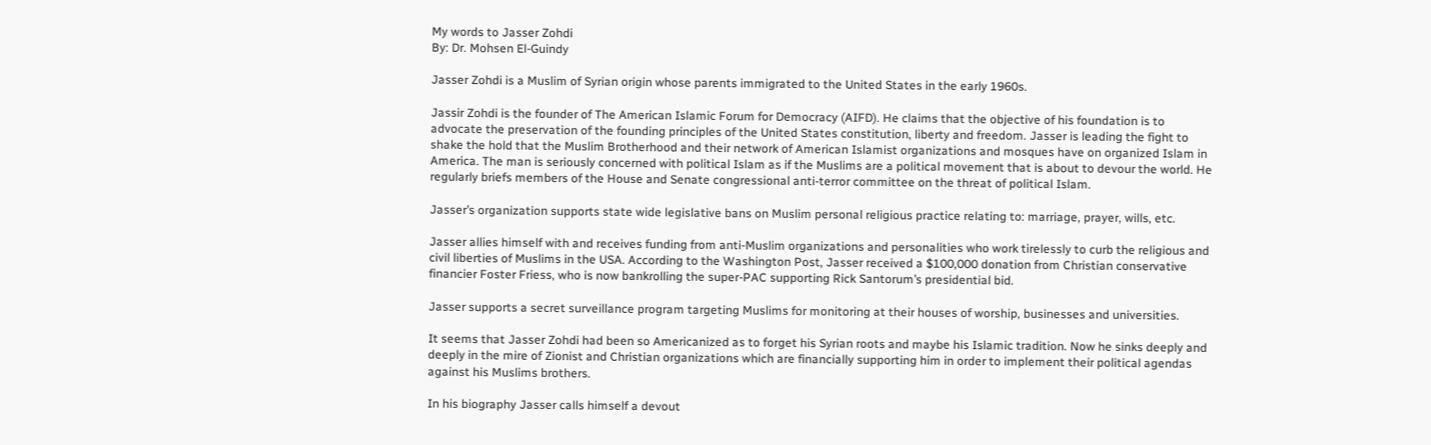My words to Jasser Zohdi
By: Dr. Mohsen El-Guindy

Jasser Zohdi is a Muslim of Syrian origin whose parents immigrated to the United States in the early 1960s.

Jassir Zohdi is the founder of The American Islamic Forum for Democracy (AIFD). He claims that the objective of his foundation is to advocate the preservation of the founding principles of the United States constitution, liberty and freedom. Jasser is leading the fight to shake the hold that the Muslim Brotherhood and their network of American Islamist organizations and mosques have on organized Islam in America. The man is seriously concerned with political Islam as if the Muslims are a political movement that is about to devour the world. He regularly briefs members of the House and Senate congressional anti-terror committee on the threat of political Islam.

Jasser’s organization supports state wide legislative bans on Muslim personal religious practice relating to: marriage, prayer, wills, etc.

Jasser allies himself with and receives funding from anti-Muslim organizations and personalities who work tirelessly to curb the religious and civil liberties of Muslims in the USA. According to the Washington Post, Jasser received a $100,000 donation from Christian conservative financier Foster Friess, who is now bankrolling the super-PAC supporting Rick Santorum’s presidential bid.

Jasser supports a secret surveillance program targeting Muslims for monitoring at their houses of worship, businesses and universities.

It seems that Jasser Zohdi had been so Americanized as to forget his Syrian roots and maybe his Islamic tradition. Now he sinks deeply and deeply in the mire of Zionist and Christian organizations which are financially supporting him in order to implement their political agendas against his Muslims brothers.

In his biography Jasser calls himself a devout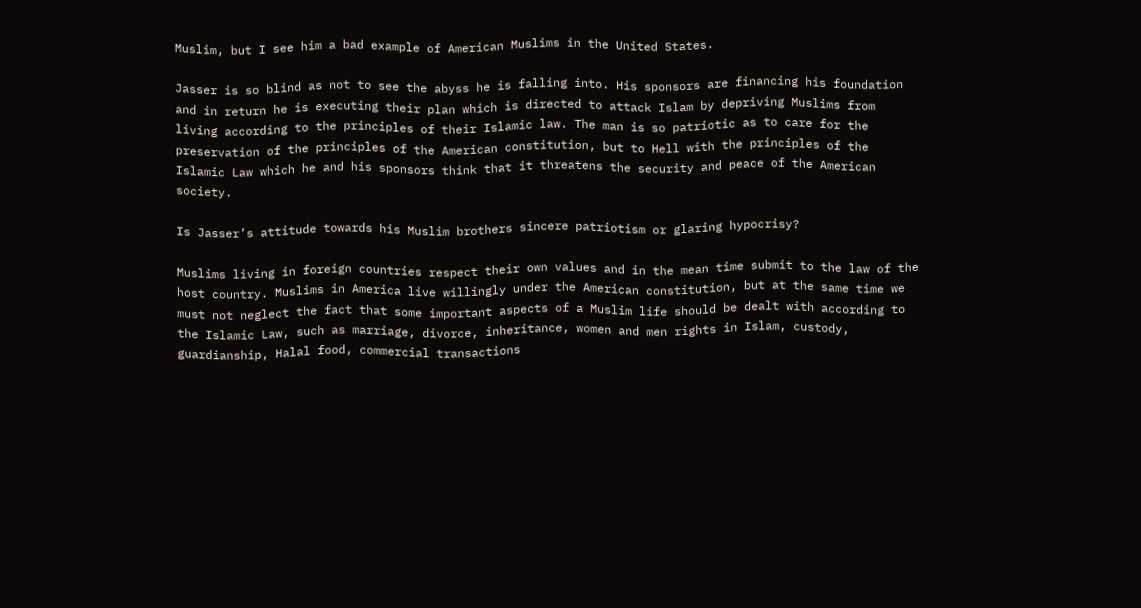Muslim, but I see him a bad example of American Muslims in the United States.

Jasser is so blind as not to see the abyss he is falling into. His sponsors are financing his foundation and in return he is executing their plan which is directed to attack Islam by depriving Muslims from living according to the principles of their Islamic law. The man is so patriotic as to care for the preservation of the principles of the American constitution, but to Hell with the principles of the Islamic Law which he and his sponsors think that it threatens the security and peace of the American society.

Is Jasser’s attitude towards his Muslim brothers sincere patriotism or glaring hypocrisy?

Muslims living in foreign countries respect their own values and in the mean time submit to the law of the host country. Muslims in America live willingly under the American constitution, but at the same time we must not neglect the fact that some important aspects of a Muslim life should be dealt with according to the Islamic Law, such as marriage, divorce, inheritance, women and men rights in Islam, custody, guardianship, Halal food, commercial transactions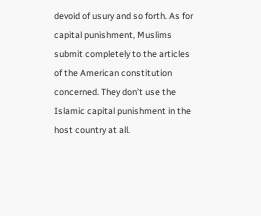devoid of usury and so forth. As for capital punishment, Muslims submit completely to the articles of the American constitution concerned. They don’t use the Islamic capital punishment in the host country at all.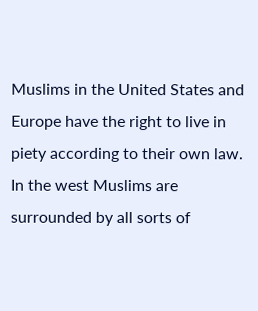Muslims in the United States and Europe have the right to live in piety according to their own law. In the west Muslims are surrounded by all sorts of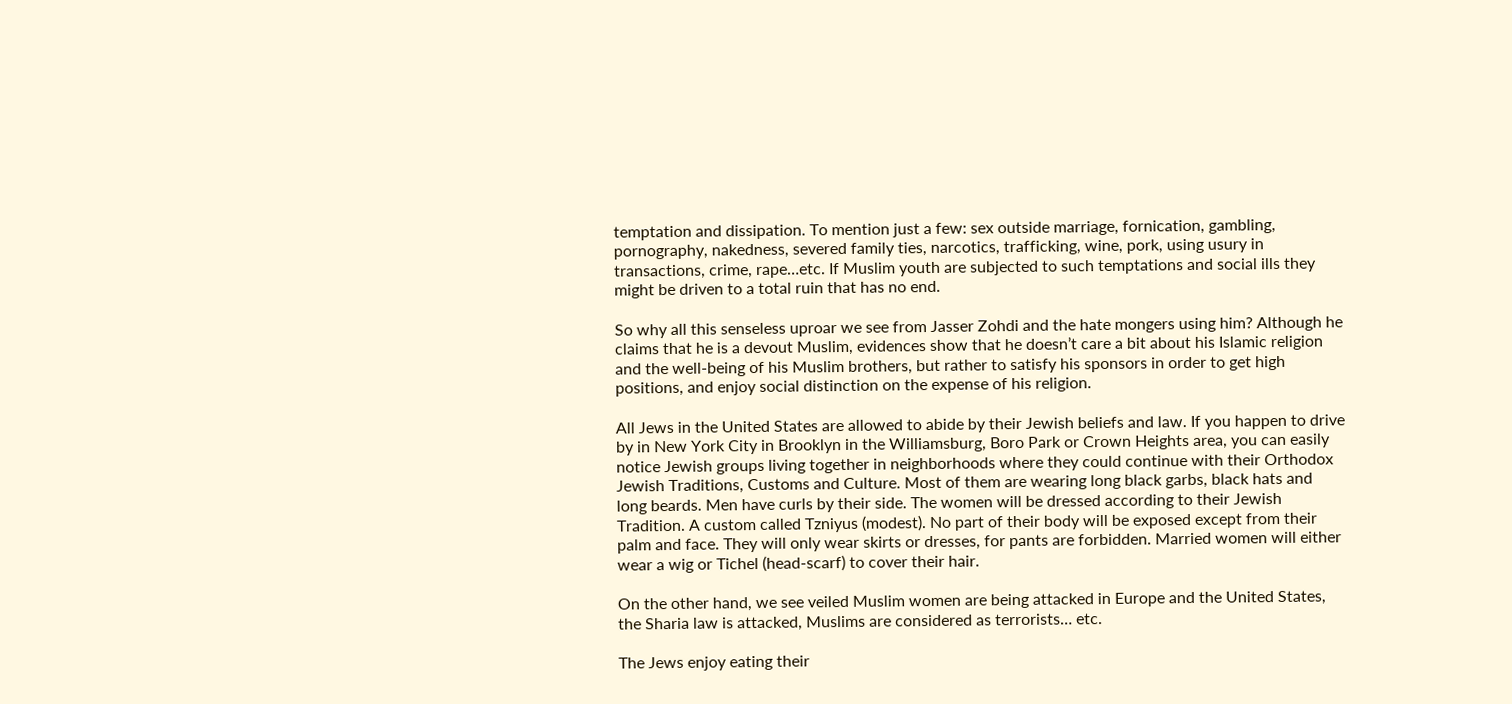temptation and dissipation. To mention just a few: sex outside marriage, fornication, gambling, pornography, nakedness, severed family ties, narcotics, trafficking, wine, pork, using usury in transactions, crime, rape…etc. If Muslim youth are subjected to such temptations and social ills they might be driven to a total ruin that has no end.

So why all this senseless uproar we see from Jasser Zohdi and the hate mongers using him? Although he claims that he is a devout Muslim, evidences show that he doesn’t care a bit about his Islamic religion and the well-being of his Muslim brothers, but rather to satisfy his sponsors in order to get high positions, and enjoy social distinction on the expense of his religion.

All Jews in the United States are allowed to abide by their Jewish beliefs and law. If you happen to drive by in New York City in Brooklyn in the Williamsburg, Boro Park or Crown Heights area, you can easily notice Jewish groups living together in neighborhoods where they could continue with their Orthodox Jewish Traditions, Customs and Culture. Most of them are wearing long black garbs, black hats and long beards. Men have curls by their side. The women will be dressed according to their Jewish Tradition. A custom called Tzniyus (modest). No part of their body will be exposed except from their palm and face. They will only wear skirts or dresses, for pants are forbidden. Married women will either wear a wig or Tichel (head-scarf) to cover their hair.

On the other hand, we see veiled Muslim women are being attacked in Europe and the United States, the Sharia law is attacked, Muslims are considered as terrorists… etc.

The Jews enjoy eating their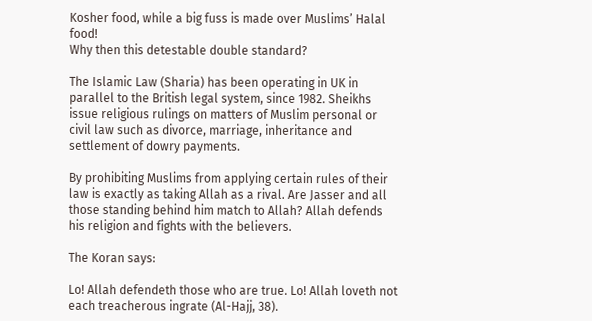Kosher food, while a big fuss is made over Muslims’ Halal food!
Why then this detestable double standard?

The Islamic Law (Sharia) has been operating in UK in parallel to the British legal system, since 1982. Sheikhs issue religious rulings on matters of Muslim personal or civil law such as divorce, marriage, inheritance and settlement of dowry payments.

By prohibiting Muslims from applying certain rules of their law is exactly as taking Allah as a rival. Are Jasser and all those standing behind him match to Allah? Allah defends his religion and fights with the believers.

The Koran says:

Lo! Allah defendeth those who are true. Lo! Allah loveth not each treacherous ingrate (Al-Hajj, 38).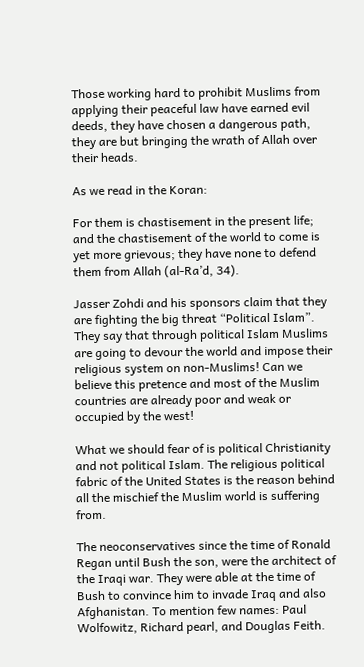Those working hard to prohibit Muslims from applying their peaceful law have earned evil deeds, they have chosen a dangerous path, they are but bringing the wrath of Allah over their heads.

As we read in the Koran:

For them is chastisement in the present life; and the chastisement of the world to come is yet more grievous; they have none to defend them from Allah (al-Ra’d, 34).

Jasser Zohdi and his sponsors claim that they are fighting the big threat “Political Islam”. They say that through political Islam Muslims are going to devour the world and impose their religious system on non-Muslims! Can we believe this pretence and most of the Muslim countries are already poor and weak or occupied by the west!

What we should fear of is political Christianity and not political Islam. The religious political fabric of the United States is the reason behind all the mischief the Muslim world is suffering from.

The neoconservatives since the time of Ronald Regan until Bush the son, were the architect of the Iraqi war. They were able at the time of Bush to convince him to invade Iraq and also Afghanistan. To mention few names: Paul Wolfowitz, Richard pearl, and Douglas Feith.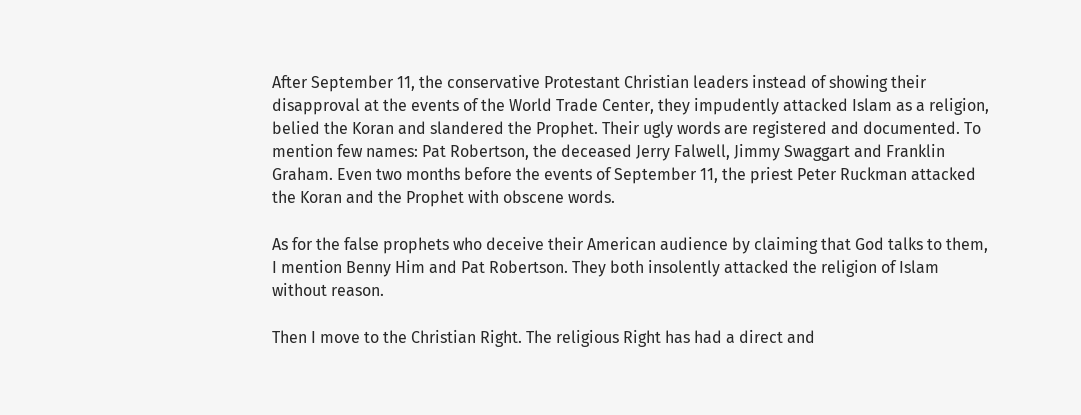After September 11, the conservative Protestant Christian leaders instead of showing their disapproval at the events of the World Trade Center, they impudently attacked Islam as a religion, belied the Koran and slandered the Prophet. Their ugly words are registered and documented. To mention few names: Pat Robertson, the deceased Jerry Falwell, Jimmy Swaggart and Franklin Graham. Even two months before the events of September 11, the priest Peter Ruckman attacked the Koran and the Prophet with obscene words.

As for the false prophets who deceive their American audience by claiming that God talks to them, I mention Benny Him and Pat Robertson. They both insolently attacked the religion of Islam without reason.

Then I move to the Christian Right. The religious Right has had a direct and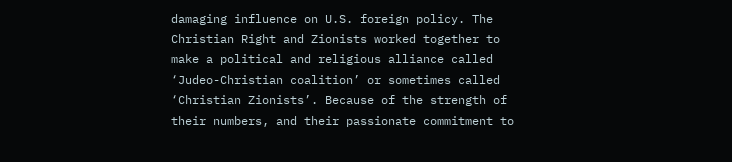damaging influence on U.S. foreign policy. The Christian Right and Zionists worked together to make a political and religious alliance called ‘Judeo-Christian coalition’ or sometimes called ‘Christian Zionists’. Because of the strength of their numbers, and their passionate commitment to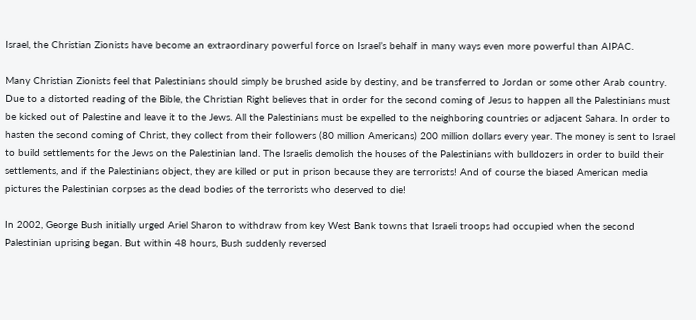Israel, the Christian Zionists have become an extraordinary powerful force on Israel’s behalf in many ways even more powerful than AIPAC.

Many Christian Zionists feel that Palestinians should simply be brushed aside by destiny, and be transferred to Jordan or some other Arab country. Due to a distorted reading of the Bible, the Christian Right believes that in order for the second coming of Jesus to happen all the Palestinians must be kicked out of Palestine and leave it to the Jews. All the Palestinians must be expelled to the neighboring countries or adjacent Sahara. In order to hasten the second coming of Christ, they collect from their followers (80 million Americans) 200 million dollars every year. The money is sent to Israel to build settlements for the Jews on the Palestinian land. The Israelis demolish the houses of the Palestinians with bulldozers in order to build their settlements, and if the Palestinians object, they are killed or put in prison because they are terrorists! And of course the biased American media pictures the Palestinian corpses as the dead bodies of the terrorists who deserved to die!

In 2002, George Bush initially urged Ariel Sharon to withdraw from key West Bank towns that Israeli troops had occupied when the second Palestinian uprising began. But within 48 hours, Bush suddenly reversed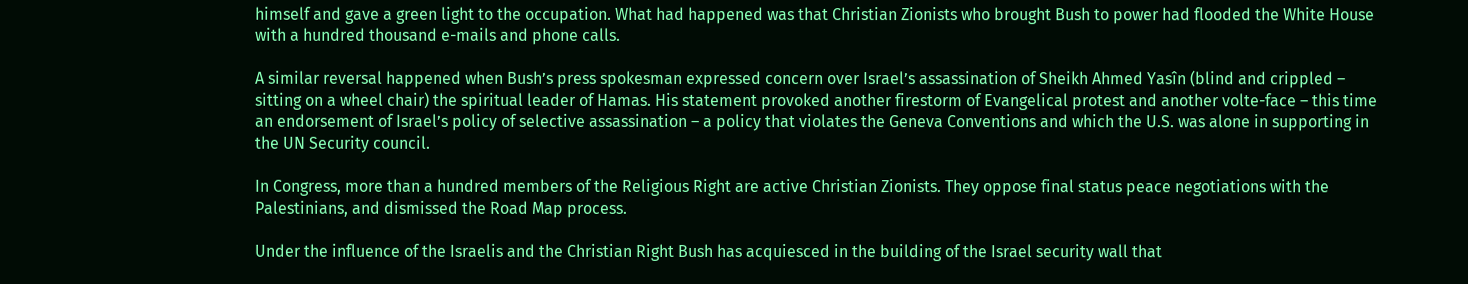himself and gave a green light to the occupation. What had happened was that Christian Zionists who brought Bush to power had flooded the White House with a hundred thousand e-mails and phone calls.

A similar reversal happened when Bush’s press spokesman expressed concern over Israel’s assassination of Sheikh Ahmed Yasîn (blind and crippled – sitting on a wheel chair) the spiritual leader of Hamas. His statement provoked another firestorm of Evangelical protest and another volte-face – this time an endorsement of Israel’s policy of selective assassination – a policy that violates the Geneva Conventions and which the U.S. was alone in supporting in the UN Security council.

In Congress, more than a hundred members of the Religious Right are active Christian Zionists. They oppose final status peace negotiations with the Palestinians, and dismissed the Road Map process.

Under the influence of the Israelis and the Christian Right Bush has acquiesced in the building of the Israel security wall that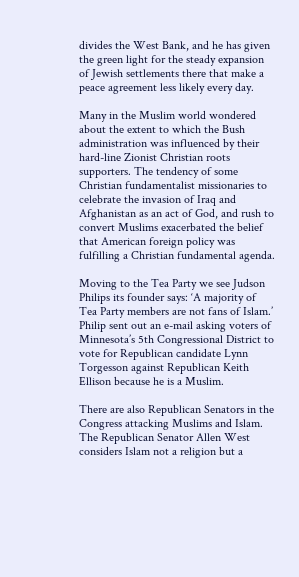divides the West Bank, and he has given the green light for the steady expansion of Jewish settlements there that make a peace agreement less likely every day.

Many in the Muslim world wondered about the extent to which the Bush administration was influenced by their hard-line Zionist Christian roots supporters. The tendency of some Christian fundamentalist missionaries to celebrate the invasion of Iraq and Afghanistan as an act of God, and rush to convert Muslims exacerbated the belief that American foreign policy was fulfilling a Christian fundamental agenda.

Moving to the Tea Party we see Judson Philips its founder says: ‘A majority of Tea Party members are not fans of Islam.’ Philip sent out an e-mail asking voters of Minnesota’s 5th Congressional District to vote for Republican candidate Lynn Torgesson against Republican Keith Ellison because he is a Muslim.

There are also Republican Senators in the Congress attacking Muslims and Islam. The Republican Senator Allen West considers Islam not a religion but a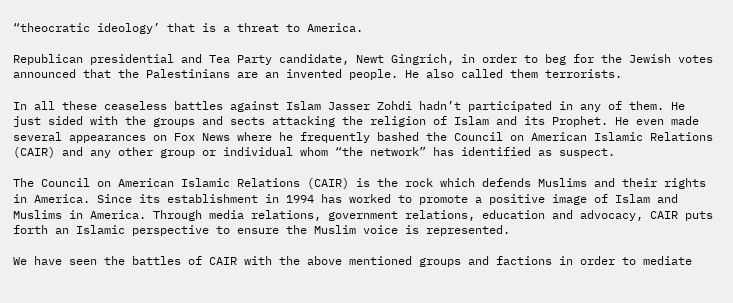“theocratic ideology’ that is a threat to America.

Republican presidential and Tea Party candidate, Newt Gingrich, in order to beg for the Jewish votes announced that the Palestinians are an invented people. He also called them terrorists.

In all these ceaseless battles against Islam Jasser Zohdi hadn’t participated in any of them. He just sided with the groups and sects attacking the religion of Islam and its Prophet. He even made several appearances on Fox News where he frequently bashed the Council on American Islamic Relations (CAIR) and any other group or individual whom “the network” has identified as suspect.

The Council on American Islamic Relations (CAIR) is the rock which defends Muslims and their rights in America. Since its establishment in 1994 has worked to promote a positive image of Islam and Muslims in America. Through media relations, government relations, education and advocacy, CAIR puts forth an Islamic perspective to ensure the Muslim voice is represented.

We have seen the battles of CAIR with the above mentioned groups and factions in order to mediate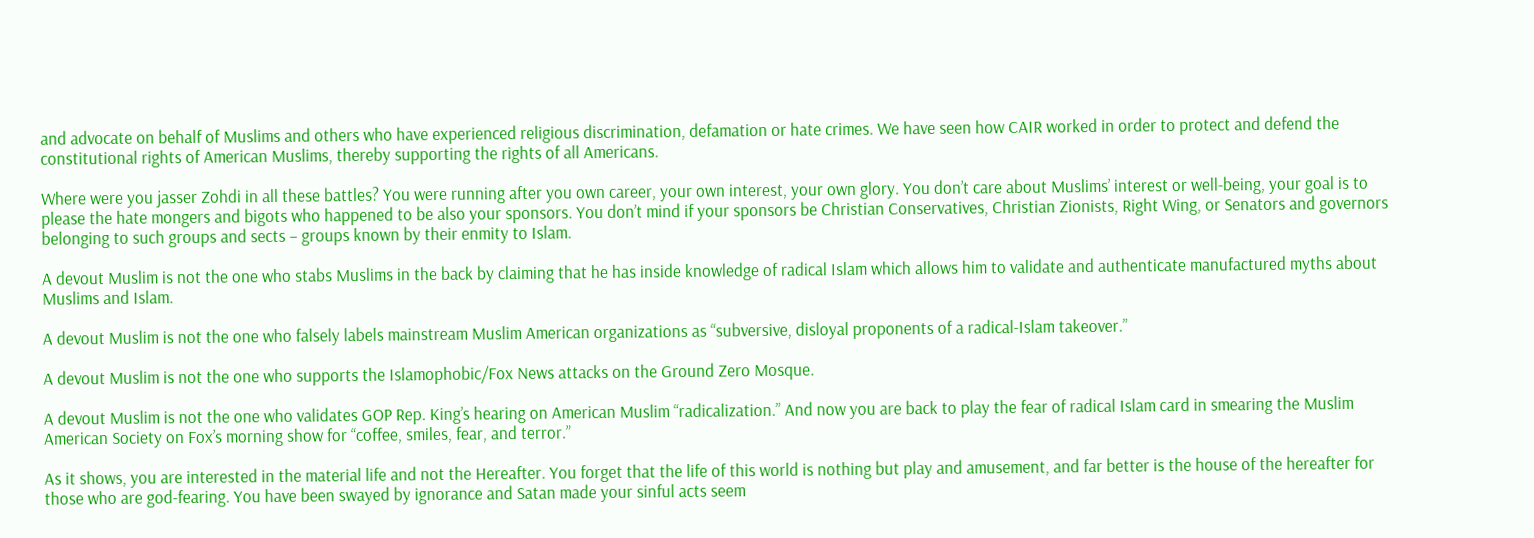and advocate on behalf of Muslims and others who have experienced religious discrimination, defamation or hate crimes. We have seen how CAIR worked in order to protect and defend the constitutional rights of American Muslims, thereby supporting the rights of all Americans.

Where were you jasser Zohdi in all these battles? You were running after you own career, your own interest, your own glory. You don’t care about Muslims’ interest or well-being, your goal is to please the hate mongers and bigots who happened to be also your sponsors. You don’t mind if your sponsors be Christian Conservatives, Christian Zionists, Right Wing, or Senators and governors belonging to such groups and sects – groups known by their enmity to Islam.

A devout Muslim is not the one who stabs Muslims in the back by claiming that he has inside knowledge of radical Islam which allows him to validate and authenticate manufactured myths about Muslims and Islam.

A devout Muslim is not the one who falsely labels mainstream Muslim American organizations as “subversive, disloyal proponents of a radical-Islam takeover.”

A devout Muslim is not the one who supports the Islamophobic/Fox News attacks on the Ground Zero Mosque.

A devout Muslim is not the one who validates GOP Rep. King’s hearing on American Muslim “radicalization.” And now you are back to play the fear of radical Islam card in smearing the Muslim American Society on Fox’s morning show for “coffee, smiles, fear, and terror.”

As it shows, you are interested in the material life and not the Hereafter. You forget that the life of this world is nothing but play and amusement, and far better is the house of the hereafter for those who are god-fearing. You have been swayed by ignorance and Satan made your sinful acts seem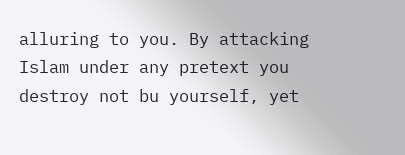alluring to you. By attacking Islam under any pretext you destroy not bu yourself, yet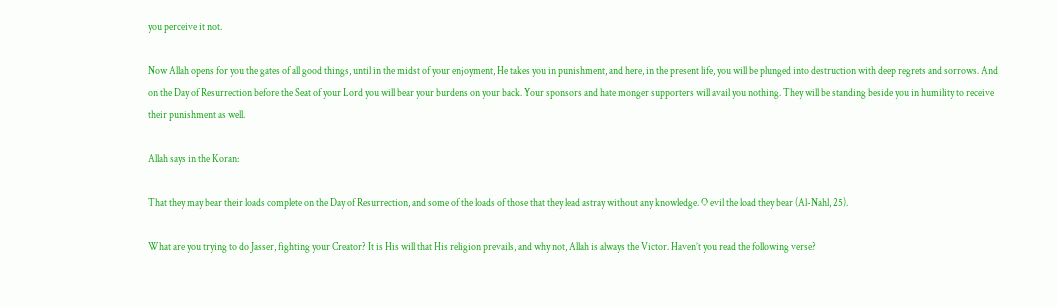you perceive it not.

Now Allah opens for you the gates of all good things, until in the midst of your enjoyment, He takes you in punishment, and here, in the present life, you will be plunged into destruction with deep regrets and sorrows. And on the Day of Resurrection before the Seat of your Lord you will bear your burdens on your back. Your sponsors and hate monger supporters will avail you nothing. They will be standing beside you in humility to receive their punishment as well.

Allah says in the Koran:

That they may bear their loads complete on the Day of Resurrection, and some of the loads of those that they lead astray without any knowledge. O evil the load they bear (Al-Nahl, 25).

What are you trying to do Jasser, fighting your Creator? It is His will that His religion prevails, and why not, Allah is always the Victor. Haven’t you read the following verse?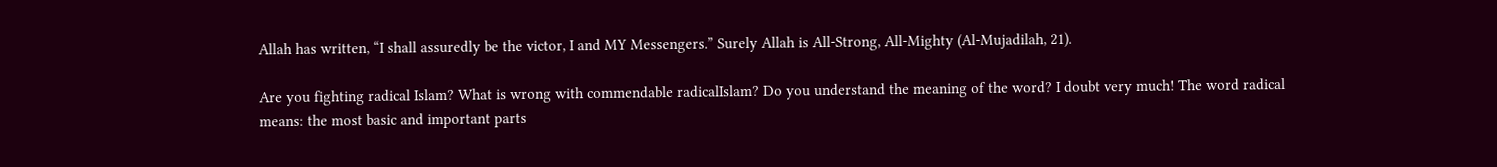Allah has written, “I shall assuredly be the victor, I and MY Messengers.” Surely Allah is All-Strong, All-Mighty (Al-Mujadilah, 21).

Are you fighting radical Islam? What is wrong with commendable radicalIslam? Do you understand the meaning of the word? I doubt very much! The word radical means: the most basic and important parts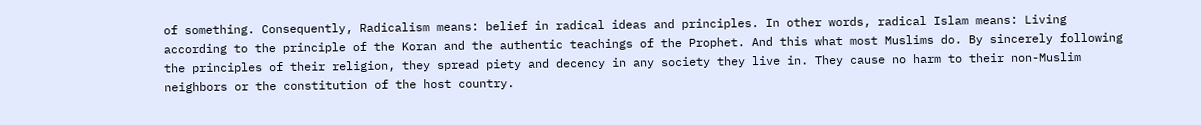of something. Consequently, Radicalism means: belief in radical ideas and principles. In other words, radical Islam means: Living according to the principle of the Koran and the authentic teachings of the Prophet. And this what most Muslims do. By sincerely following the principles of their religion, they spread piety and decency in any society they live in. They cause no harm to their non-Muslim neighbors or the constitution of the host country.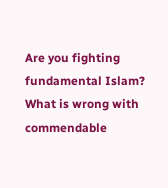Are you fighting fundamental Islam? What is wrong with commendable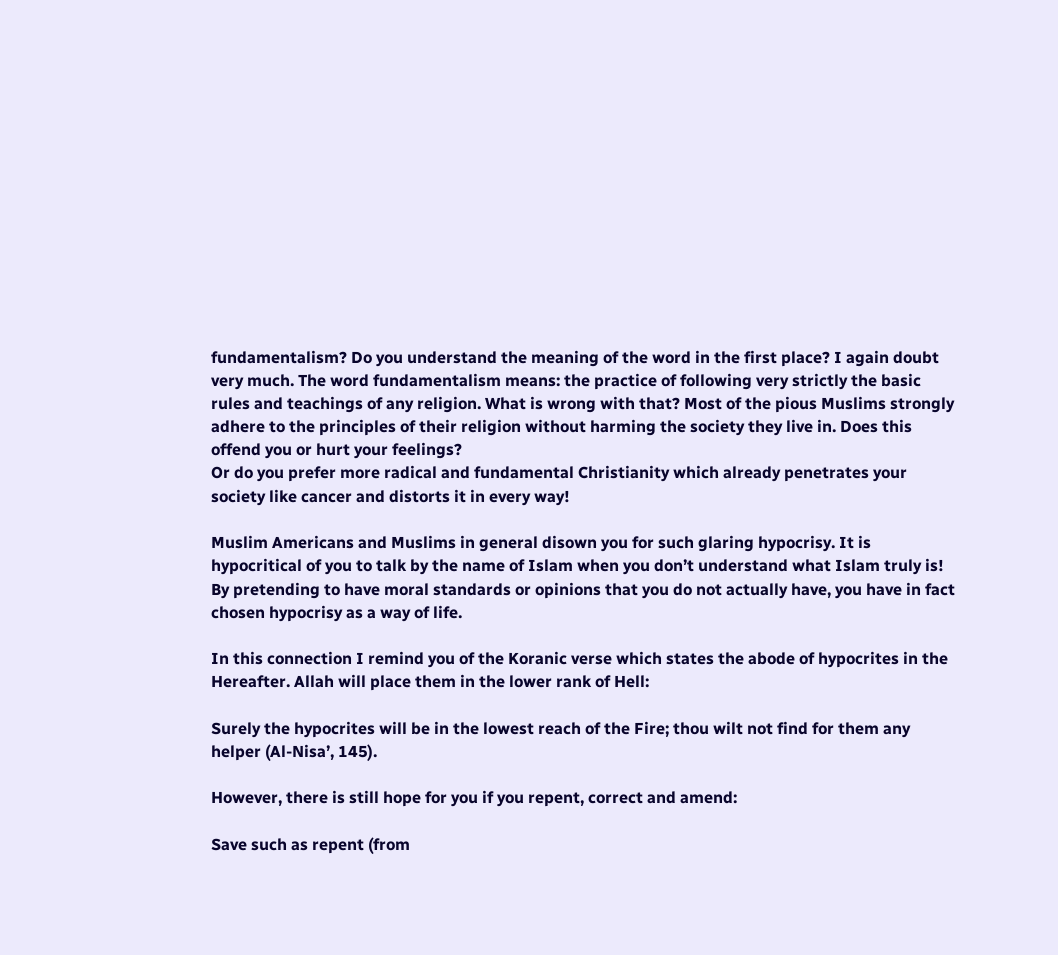fundamentalism? Do you understand the meaning of the word in the first place? I again doubt very much. The word fundamentalism means: the practice of following very strictly the basic rules and teachings of any religion. What is wrong with that? Most of the pious Muslims strongly adhere to the principles of their religion without harming the society they live in. Does this offend you or hurt your feelings?
Or do you prefer more radical and fundamental Christianity which already penetrates your society like cancer and distorts it in every way!

Muslim Americans and Muslims in general disown you for such glaring hypocrisy. It is hypocritical of you to talk by the name of Islam when you don’t understand what Islam truly is! By pretending to have moral standards or opinions that you do not actually have, you have in fact chosen hypocrisy as a way of life.

In this connection I remind you of the Koranic verse which states the abode of hypocrites in the Hereafter. Allah will place them in the lower rank of Hell:

Surely the hypocrites will be in the lowest reach of the Fire; thou wilt not find for them any helper (Al-Nisa’, 145).

However, there is still hope for you if you repent, correct and amend:

Save such as repent (from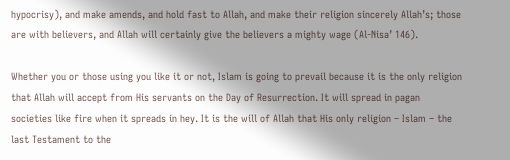hypocrisy), and make amends, and hold fast to Allah, and make their religion sincerely Allah’s; those are with believers, and Allah will certainly give the believers a mighty wage (Al-Nisa’ 146).

Whether you or those using you like it or not, Islam is going to prevail because it is the only religion that Allah will accept from His servants on the Day of Resurrection. It will spread in pagan societies like fire when it spreads in hey. It is the will of Allah that His only religion – Islam – the last Testament to the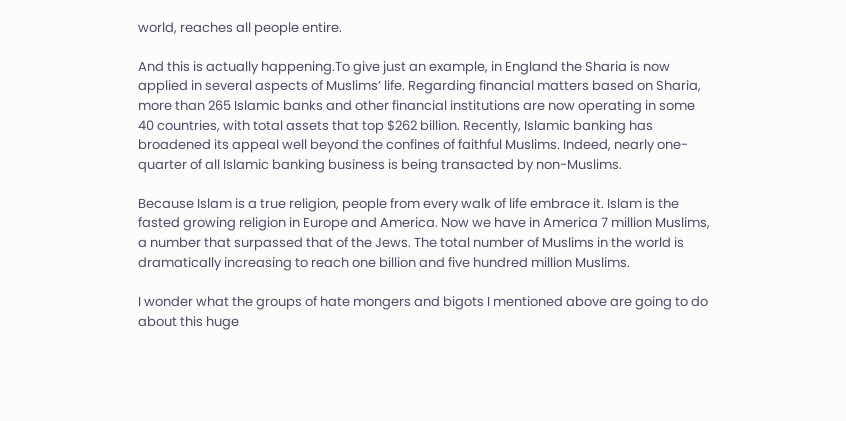world, reaches all people entire.

And this is actually happening.To give just an example, in England the Sharia is now applied in several aspects of Muslims’ life. Regarding financial matters based on Sharia, more than 265 Islamic banks and other financial institutions are now operating in some 40 countries, with total assets that top $262 billion. Recently, Islamic banking has broadened its appeal well beyond the confines of faithful Muslims. Indeed, nearly one-quarter of all Islamic banking business is being transacted by non-Muslims.

Because Islam is a true religion, people from every walk of life embrace it. Islam is the fasted growing religion in Europe and America. Now we have in America 7 million Muslims, a number that surpassed that of the Jews. The total number of Muslims in the world is dramatically increasing to reach one billion and five hundred million Muslims.

I wonder what the groups of hate mongers and bigots I mentioned above are going to do about this huge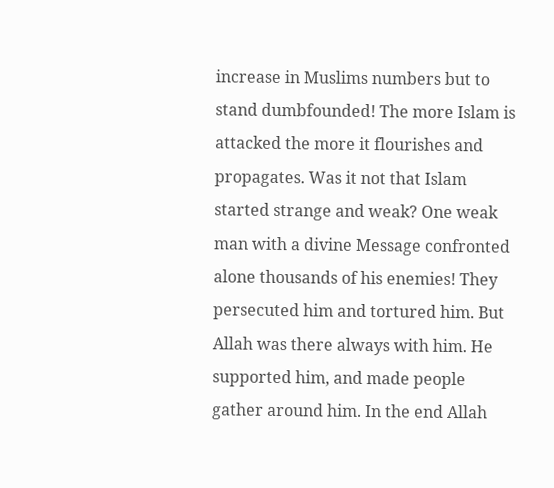increase in Muslims numbers but to stand dumbfounded! The more Islam is attacked the more it flourishes and propagates. Was it not that Islam started strange and weak? One weak man with a divine Message confronted alone thousands of his enemies! They persecuted him and tortured him. But Allah was there always with him. He supported him, and made people gather around him. In the end Allah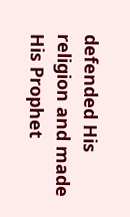defended His religion and made His Prophet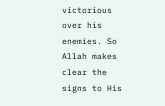victorious over his enemies. So Allah makes clear the signs to His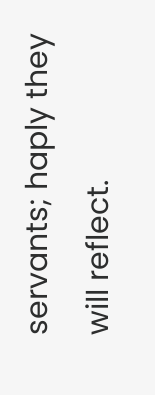servants; haply they will reflect.